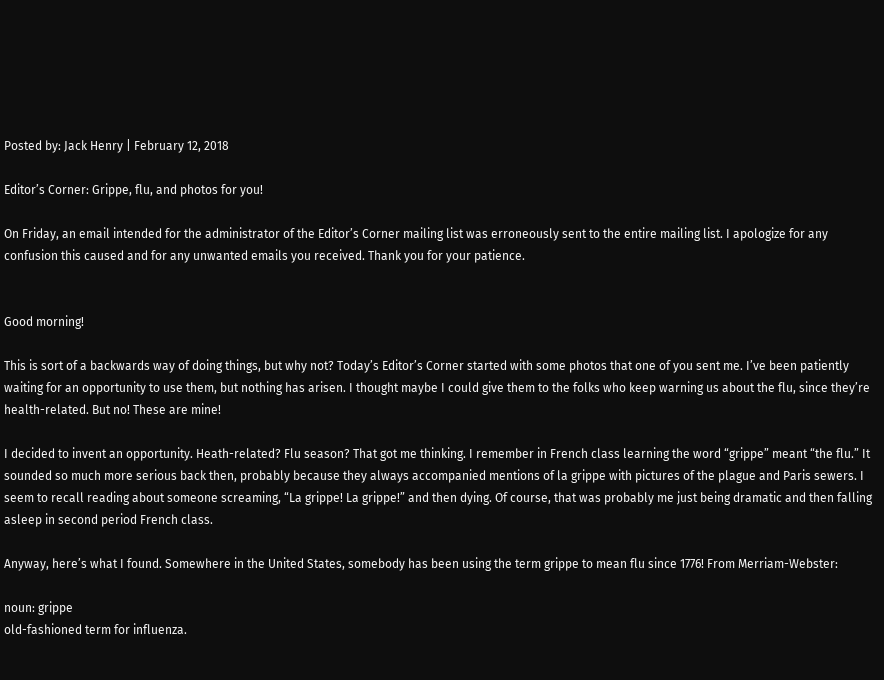Posted by: Jack Henry | February 12, 2018

Editor’s Corner: Grippe, flu, and photos for you!

On Friday, an email intended for the administrator of the Editor’s Corner mailing list was erroneously sent to the entire mailing list. I apologize for any confusion this caused and for any unwanted emails you received. Thank you for your patience.


Good morning!

This is sort of a backwards way of doing things, but why not? Today’s Editor’s Corner started with some photos that one of you sent me. I’ve been patiently waiting for an opportunity to use them, but nothing has arisen. I thought maybe I could give them to the folks who keep warning us about the flu, since they’re health-related. But no! These are mine!

I decided to invent an opportunity. Heath-related? Flu season? That got me thinking. I remember in French class learning the word “grippe” meant “the flu.” It sounded so much more serious back then, probably because they always accompanied mentions of la grippe with pictures of the plague and Paris sewers. I seem to recall reading about someone screaming, “La grippe! La grippe!” and then dying. Of course, that was probably me just being dramatic and then falling asleep in second period French class.

Anyway, here’s what I found. Somewhere in the United States, somebody has been using the term grippe to mean flu since 1776! From Merriam-Webster:

noun: grippe
old-fashioned term for influenza.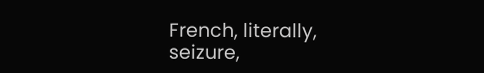French, literally, seizure,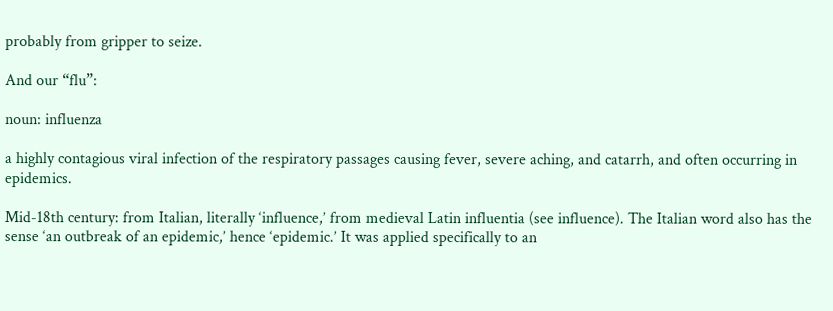probably from gripper to seize.

And our “flu”:

noun: influenza

a highly contagious viral infection of the respiratory passages causing fever, severe aching, and catarrh, and often occurring in epidemics.

Mid-18th century: from Italian, literally ‘influence,’ from medieval Latin influentia (see influence). The Italian word also has the sense ‘an outbreak of an epidemic,’ hence ‘epidemic.’ It was applied specifically to an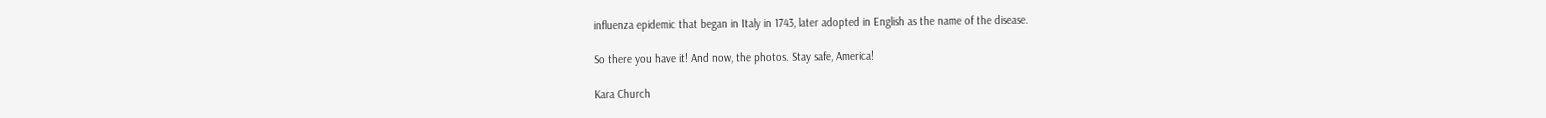influenza epidemic that began in Italy in 1743, later adopted in English as the name of the disease.

So there you have it! And now, the photos. Stay safe, America!

Kara Church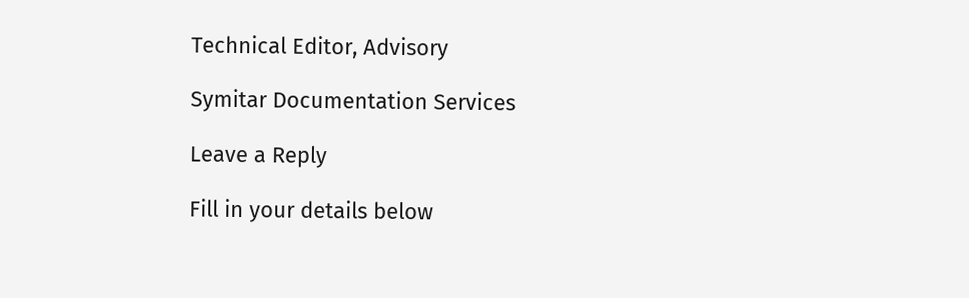Technical Editor, Advisory

Symitar Documentation Services

Leave a Reply

Fill in your details below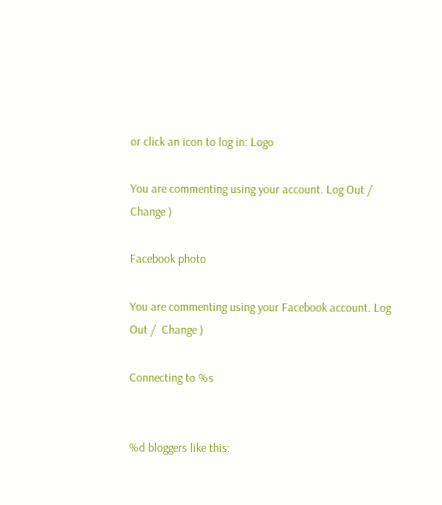or click an icon to log in: Logo

You are commenting using your account. Log Out /  Change )

Facebook photo

You are commenting using your Facebook account. Log Out /  Change )

Connecting to %s


%d bloggers like this: